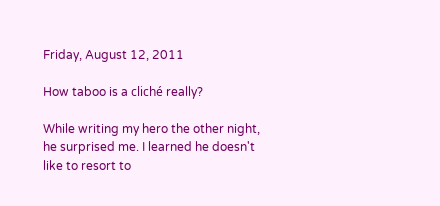Friday, August 12, 2011

How taboo is a cliché really?

While writing my hero the other night, he surprised me. I learned he doesn't like to resort to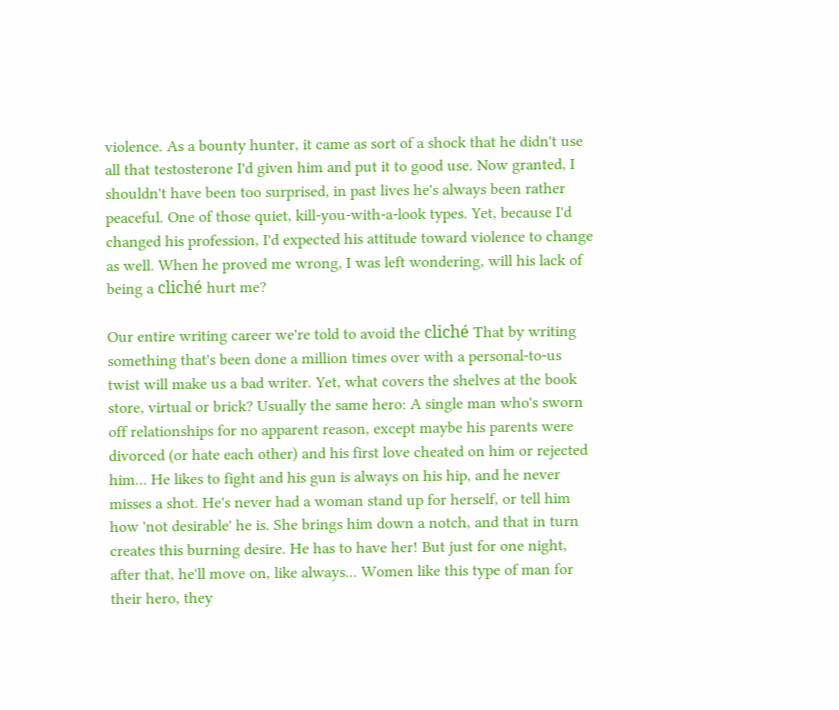violence. As a bounty hunter, it came as sort of a shock that he didn't use all that testosterone I'd given him and put it to good use. Now granted, I shouldn't have been too surprised, in past lives he's always been rather peaceful. One of those quiet, kill-you-with-a-look types. Yet, because I'd changed his profession, I'd expected his attitude toward violence to change as well. When he proved me wrong, I was left wondering, will his lack of being a cliché hurt me?

Our entire writing career we're told to avoid the cliché That by writing something that's been done a million times over with a personal-to-us twist will make us a bad writer. Yet, what covers the shelves at the book store, virtual or brick? Usually the same hero: A single man who's sworn off relationships for no apparent reason, except maybe his parents were divorced (or hate each other) and his first love cheated on him or rejected him... He likes to fight and his gun is always on his hip, and he never misses a shot. He's never had a woman stand up for herself, or tell him how 'not desirable' he is. She brings him down a notch, and that in turn creates this burning desire. He has to have her! But just for one night, after that, he'll move on, like always... Women like this type of man for their hero, they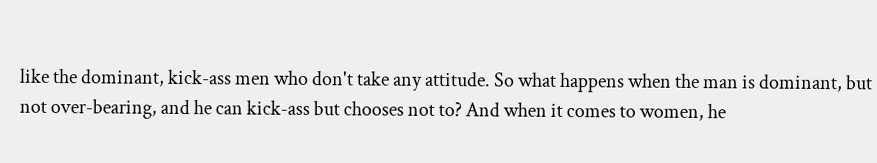like the dominant, kick-ass men who don't take any attitude. So what happens when the man is dominant, but not over-bearing, and he can kick-ass but chooses not to? And when it comes to women, he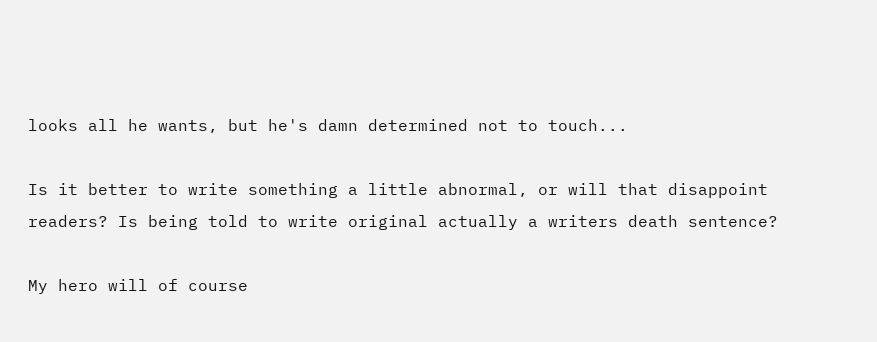looks all he wants, but he's damn determined not to touch...

Is it better to write something a little abnormal, or will that disappoint readers? Is being told to write original actually a writers death sentence?

My hero will of course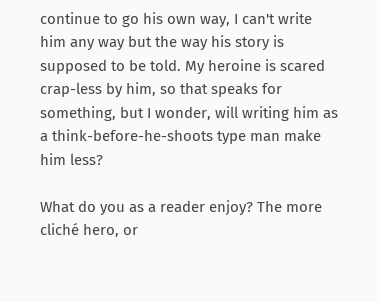continue to go his own way, I can't write him any way but the way his story is supposed to be told. My heroine is scared crap-less by him, so that speaks for something, but I wonder, will writing him as a think-before-he-shoots type man make him less?

What do you as a reader enjoy? The more cliché hero, or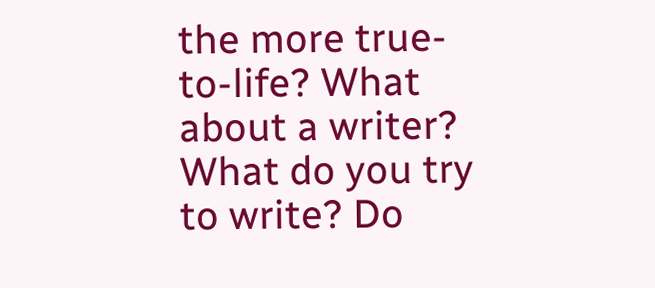the more true-to-life? What about a writer? What do you try to write? Do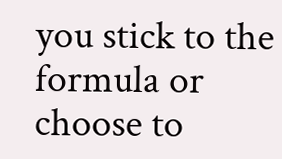you stick to the formula or choose to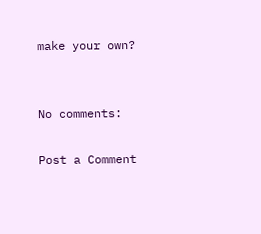make your own?


No comments:

Post a Comment